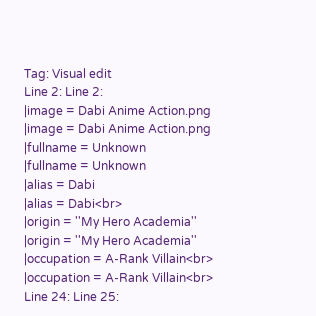Tag: Visual edit
Line 2: Line 2:
|image = Dabi Anime Action.png
|image = Dabi Anime Action.png
|fullname = Unknown
|fullname = Unknown
|alias = Dabi
|alias = Dabi<br>
|origin = ''My Hero Academia''
|origin = ''My Hero Academia''
|occupation = A-Rank Villain<br>
|occupation = A-Rank Villain<br>
Line 24: Line 25: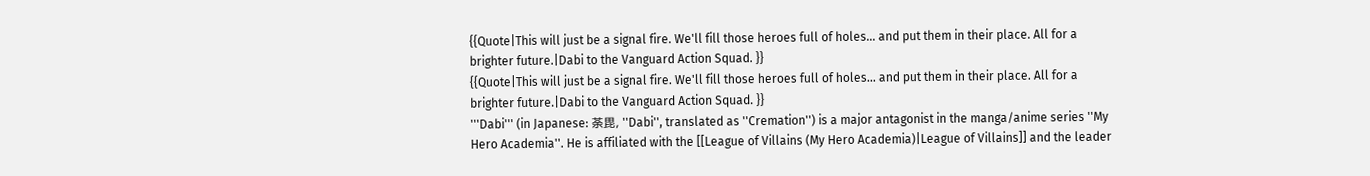{{Quote|This will just be a signal fire. We'll fill those heroes full of holes... and put them in their place. All for a brighter future.|Dabi to the Vanguard Action Squad. }}
{{Quote|This will just be a signal fire. We'll fill those heroes full of holes... and put them in their place. All for a brighter future.|Dabi to the Vanguard Action Squad. }}
'''Dabi''' (in Japanese: 荼毘, ''Dabi'', translated as ''Cremation'') is a major antagonist in the manga/anime series ''My Hero Academia''. He is affiliated with the [[League of Villains (My Hero Academia)|League of Villains]] and the leader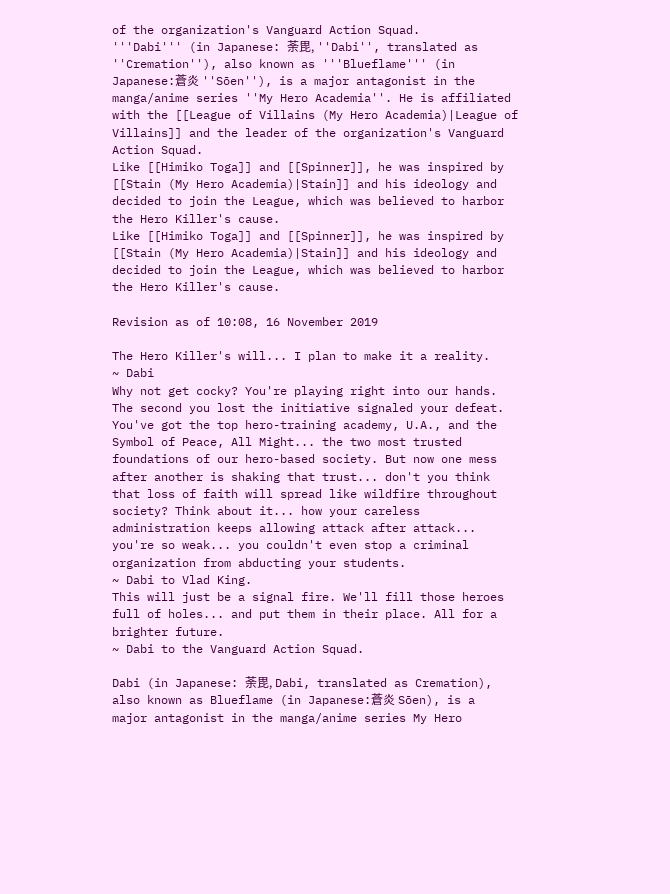of the organization's Vanguard Action Squad.
'''Dabi''' (in Japanese: 荼毘, ''Dabi'', translated as ''Cremation''), also known as '''Blueflame''' (in Japanese:蒼炎 ''Sōen''), is a major antagonist in the manga/anime series ''My Hero Academia''. He is affiliated with the [[League of Villains (My Hero Academia)|League of Villains]] and the leader of the organization's Vanguard Action Squad.
Like [[Himiko Toga]] and [[Spinner]], he was inspired by [[Stain (My Hero Academia)|Stain]] and his ideology and decided to join the League, which was believed to harbor the Hero Killer's cause.
Like [[Himiko Toga]] and [[Spinner]], he was inspired by [[Stain (My Hero Academia)|Stain]] and his ideology and decided to join the League, which was believed to harbor the Hero Killer's cause.

Revision as of 10:08, 16 November 2019

The Hero Killer's will... I plan to make it a reality.
~ Dabi
Why not get cocky? You're playing right into our hands. The second you lost the initiative signaled your defeat. You've got the top hero-training academy, U.A., and the Symbol of Peace, All Might... the two most trusted foundations of our hero-based society. But now one mess after another is shaking that trust... don't you think that loss of faith will spread like wildfire throughout society? Think about it... how your careless administration keeps allowing attack after attack... you're so weak... you couldn't even stop a criminal organization from abducting your students.
~ Dabi to Vlad King.
This will just be a signal fire. We'll fill those heroes full of holes... and put them in their place. All for a brighter future.
~ Dabi to the Vanguard Action Squad.

Dabi (in Japanese: 荼毘, Dabi, translated as Cremation), also known as Blueflame (in Japanese:蒼炎 Sōen), is a major antagonist in the manga/anime series My Hero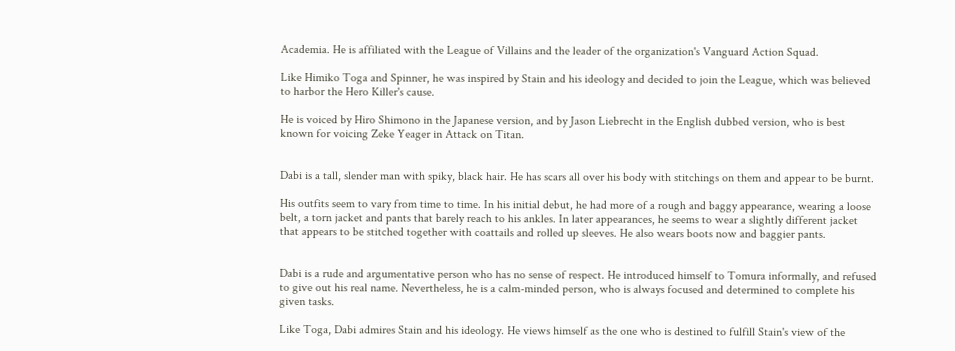Academia. He is affiliated with the League of Villains and the leader of the organization's Vanguard Action Squad.

Like Himiko Toga and Spinner, he was inspired by Stain and his ideology and decided to join the League, which was believed to harbor the Hero Killer's cause.

He is voiced by Hiro Shimono in the Japanese version, and by Jason Liebrecht in the English dubbed version, who is best known for voicing Zeke Yeager in Attack on Titan.


Dabi is a tall, slender man with spiky, black hair. He has scars all over his body with stitchings on them and appear to be burnt.

His outfits seem to vary from time to time. In his initial debut, he had more of a rough and baggy appearance, wearing a loose belt, a torn jacket and pants that barely reach to his ankles. In later appearances, he seems to wear a slightly different jacket that appears to be stitched together with coattails and rolled up sleeves. He also wears boots now and baggier pants.


Dabi is a rude and argumentative person who has no sense of respect. He introduced himself to Tomura informally, and refused to give out his real name. Nevertheless, he is a calm-minded person, who is always focused and determined to complete his given tasks.

Like Toga, Dabi admires Stain and his ideology. He views himself as the one who is destined to fulfill Stain's view of the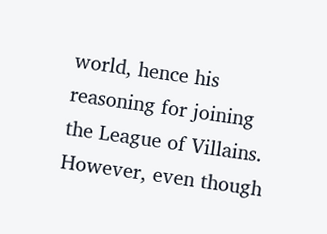world, hence his reasoning for joining the League of Villains. However, even though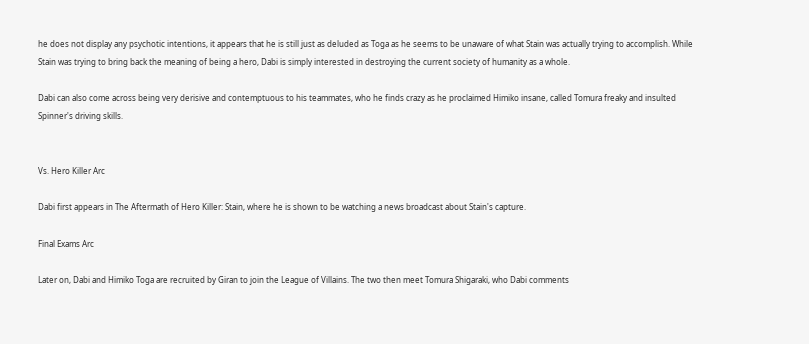he does not display any psychotic intentions, it appears that he is still just as deluded as Toga as he seems to be unaware of what Stain was actually trying to accomplish. While Stain was trying to bring back the meaning of being a hero, Dabi is simply interested in destroying the current society of humanity as a whole.

Dabi can also come across being very derisive and contemptuous to his teammates, who he finds crazy as he proclaimed Himiko insane, called Tomura freaky and insulted Spinner's driving skills.


Vs. Hero Killer Arc

Dabi first appears in The Aftermath of Hero Killer: Stain, where he is shown to be watching a news broadcast about Stain's capture.

Final Exams Arc

Later on, Dabi and Himiko Toga are recruited by Giran to join the League of Villains. The two then meet Tomura Shigaraki, who Dabi comments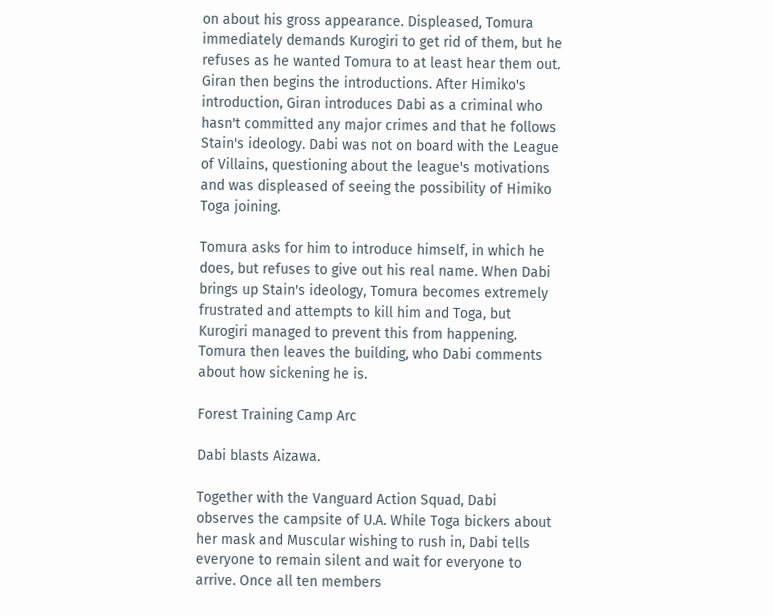on about his gross appearance. Displeased, Tomura immediately demands Kurogiri to get rid of them, but he refuses as he wanted Tomura to at least hear them out. Giran then begins the introductions. After Himiko's introduction, Giran introduces Dabi as a criminal who hasn't committed any major crimes and that he follows Stain's ideology. Dabi was not on board with the League of Villains, questioning about the league's motivations and was displeased of seeing the possibility of Himiko Toga joining.

Tomura asks for him to introduce himself, in which he does, but refuses to give out his real name. When Dabi brings up Stain's ideology, Tomura becomes extremely frustrated and attempts to kill him and Toga, but Kurogiri managed to prevent this from happening. Tomura then leaves the building, who Dabi comments about how sickening he is.

Forest Training Camp Arc

Dabi blasts Aizawa.

Together with the Vanguard Action Squad, Dabi observes the campsite of U.A. While Toga bickers about her mask and Muscular wishing to rush in, Dabi tells everyone to remain silent and wait for everyone to arrive. Once all ten members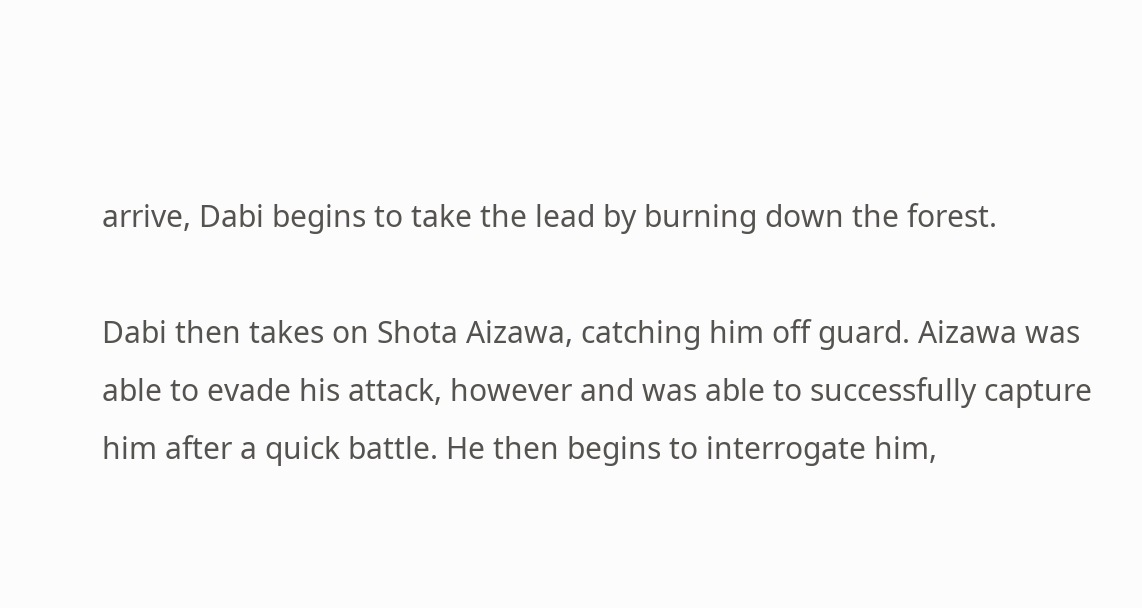arrive, Dabi begins to take the lead by burning down the forest.

Dabi then takes on Shota Aizawa, catching him off guard. Aizawa was able to evade his attack, however and was able to successfully capture him after a quick battle. He then begins to interrogate him,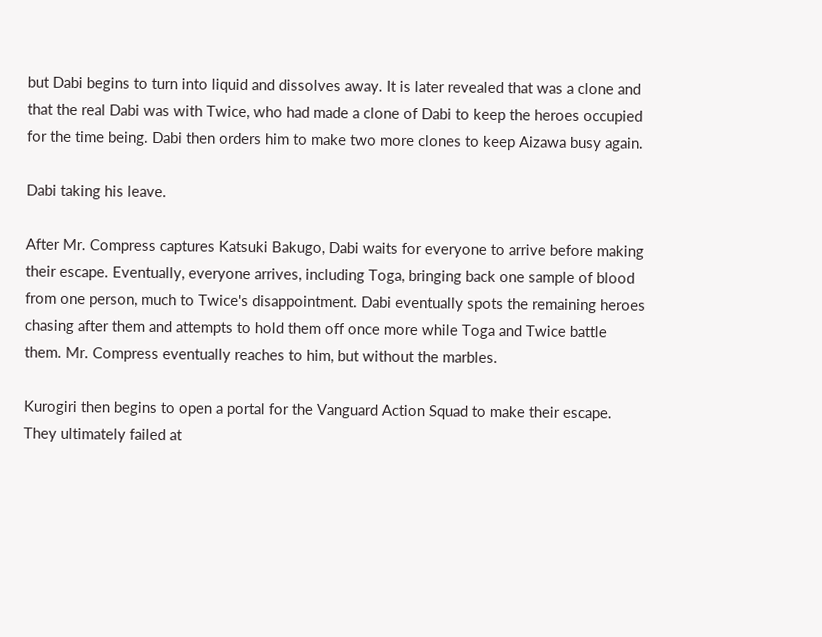but Dabi begins to turn into liquid and dissolves away. It is later revealed that was a clone and that the real Dabi was with Twice, who had made a clone of Dabi to keep the heroes occupied for the time being. Dabi then orders him to make two more clones to keep Aizawa busy again.

Dabi taking his leave.

After Mr. Compress captures Katsuki Bakugo, Dabi waits for everyone to arrive before making their escape. Eventually, everyone arrives, including Toga, bringing back one sample of blood from one person, much to Twice's disappointment. Dabi eventually spots the remaining heroes chasing after them and attempts to hold them off once more while Toga and Twice battle them. Mr. Compress eventually reaches to him, but without the marbles.

Kurogiri then begins to open a portal for the Vanguard Action Squad to make their escape. They ultimately failed at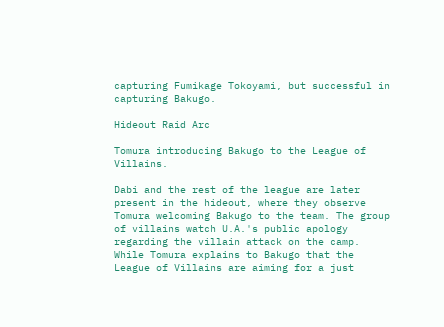capturing Fumikage Tokoyami, but successful in capturing Bakugo.

Hideout Raid Arc

Tomura introducing Bakugo to the League of Villains.

Dabi and the rest of the league are later present in the hideout, where they observe Tomura welcoming Bakugo to the team. The group of villains watch U.A.'s public apology regarding the villain attack on the camp. While Tomura explains to Bakugo that the League of Villains are aiming for a just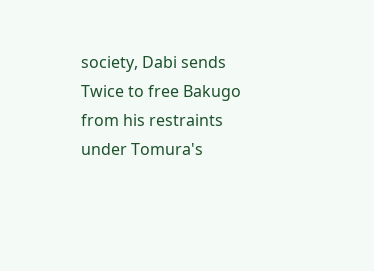society, Dabi sends Twice to free Bakugo from his restraints under Tomura's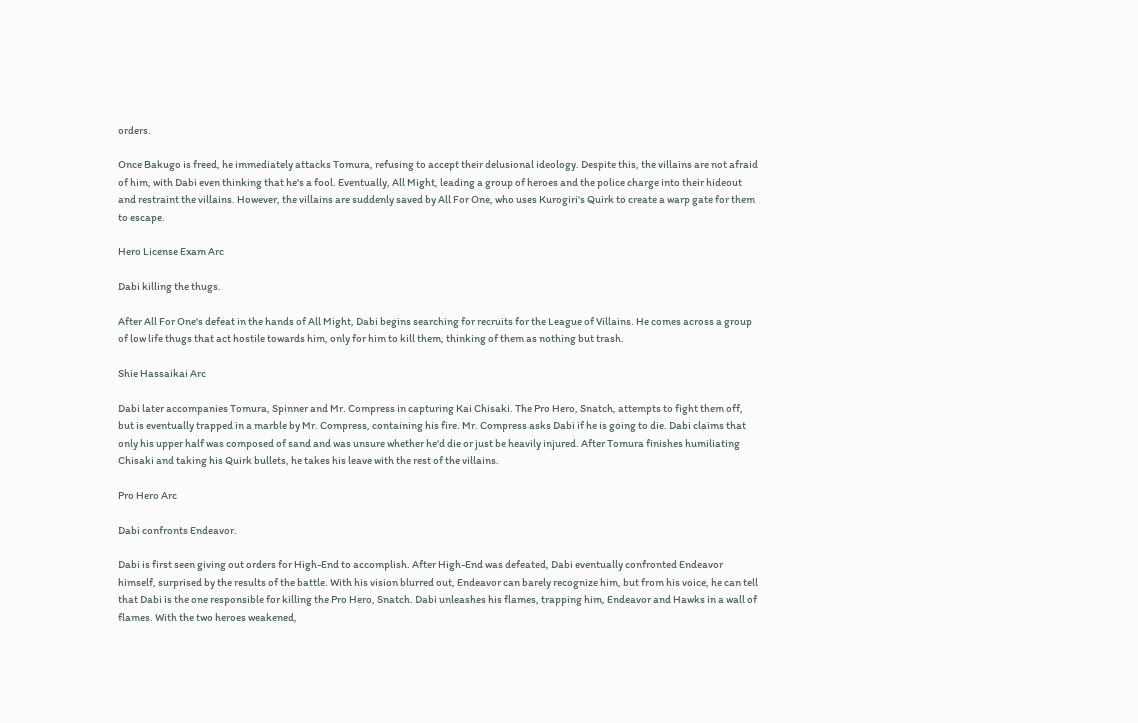orders.

Once Bakugo is freed, he immediately attacks Tomura, refusing to accept their delusional ideology. Despite this, the villains are not afraid of him, with Dabi even thinking that he's a fool. Eventually, All Might, leading a group of heroes and the police charge into their hideout and restraint the villains. However, the villains are suddenly saved by All For One, who uses Kurogiri's Quirk to create a warp gate for them to escape.

Hero License Exam Arc

Dabi killing the thugs.

After All For One's defeat in the hands of All Might, Dabi begins searching for recruits for the League of Villains. He comes across a group of low life thugs that act hostile towards him, only for him to kill them, thinking of them as nothing but trash.

Shie Hassaikai Arc

Dabi later accompanies Tomura, Spinner and Mr. Compress in capturing Kai Chisaki. The Pro Hero, Snatch, attempts to fight them off, but is eventually trapped in a marble by Mr. Compress, containing his fire. Mr. Compress asks Dabi if he is going to die. Dabi claims that only his upper half was composed of sand and was unsure whether he'd die or just be heavily injured. After Tomura finishes humiliating Chisaki and taking his Quirk bullets, he takes his leave with the rest of the villains.

Pro Hero Arc

Dabi confronts Endeavor.

Dabi is first seen giving out orders for High-End to accomplish. After High-End was defeated, Dabi eventually confronted Endeavor himself, surprised by the results of the battle. With his vision blurred out, Endeavor can barely recognize him, but from his voice, he can tell that Dabi is the one responsible for killing the Pro Hero, Snatch. Dabi unleashes his flames, trapping him, Endeavor and Hawks in a wall of flames. With the two heroes weakened,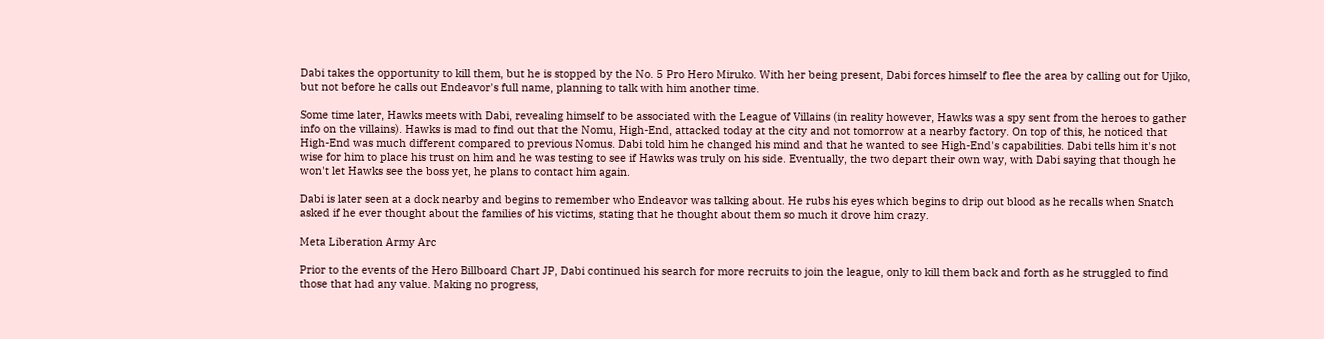Dabi takes the opportunity to kill them, but he is stopped by the No. 5 Pro Hero Miruko. With her being present, Dabi forces himself to flee the area by calling out for Ujiko, but not before he calls out Endeavor's full name, planning to talk with him another time.

Some time later, Hawks meets with Dabi, revealing himself to be associated with the League of Villains (in reality however, Hawks was a spy sent from the heroes to gather info on the villains). Hawks is mad to find out that the Nomu, High-End, attacked today at the city and not tomorrow at a nearby factory. On top of this, he noticed that High-End was much different compared to previous Nomus. Dabi told him he changed his mind and that he wanted to see High-End's capabilities. Dabi tells him it's not wise for him to place his trust on him and he was testing to see if Hawks was truly on his side. Eventually, the two depart their own way, with Dabi saying that though he won't let Hawks see the boss yet, he plans to contact him again.

Dabi is later seen at a dock nearby and begins to remember who Endeavor was talking about. He rubs his eyes which begins to drip out blood as he recalls when Snatch asked if he ever thought about the families of his victims, stating that he thought about them so much it drove him crazy.

Meta Liberation Army Arc

Prior to the events of the Hero Billboard Chart JP, Dabi continued his search for more recruits to join the league, only to kill them back and forth as he struggled to find those that had any value. Making no progress,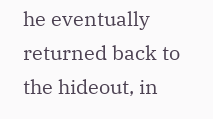he eventually returned back to the hideout, in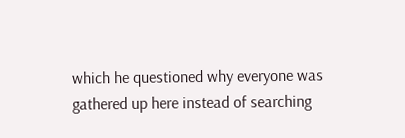which he questioned why everyone was gathered up here instead of searching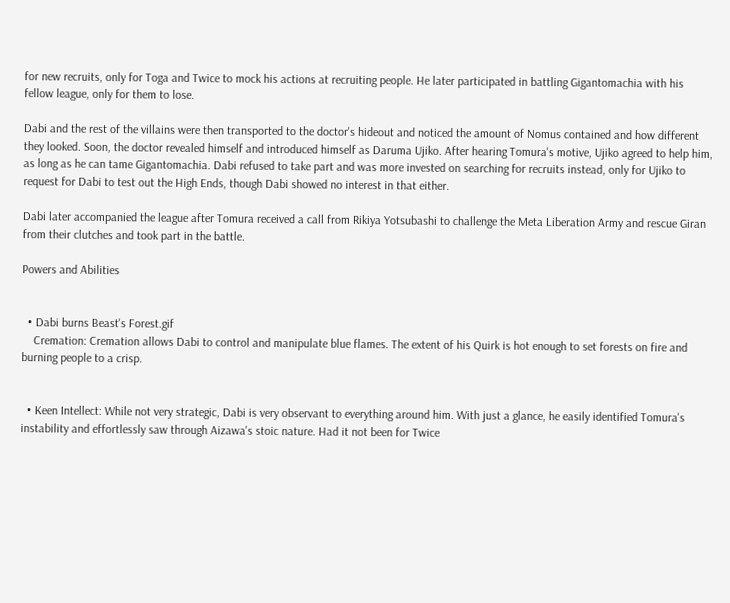for new recruits, only for Toga and Twice to mock his actions at recruiting people. He later participated in battling Gigantomachia with his fellow league, only for them to lose.

Dabi and the rest of the villains were then transported to the doctor's hideout and noticed the amount of Nomus contained and how different they looked. Soon, the doctor revealed himself and introduced himself as Daruma Ujiko. After hearing Tomura's motive, Ujiko agreed to help him, as long as he can tame Gigantomachia. Dabi refused to take part and was more invested on searching for recruits instead, only for Ujiko to request for Dabi to test out the High Ends, though Dabi showed no interest in that either.

Dabi later accompanied the league after Tomura received a call from Rikiya Yotsubashi to challenge the Meta Liberation Army and rescue Giran from their clutches and took part in the battle.

Powers and Abilities


  • Dabi burns Beast's Forest.gif
    Cremation: Cremation allows Dabi to control and manipulate blue flames. The extent of his Quirk is hot enough to set forests on fire and burning people to a crisp.


  • Keen Intellect: While not very strategic, Dabi is very observant to everything around him. With just a glance, he easily identified Tomura's instability and effortlessly saw through Aizawa's stoic nature. Had it not been for Twice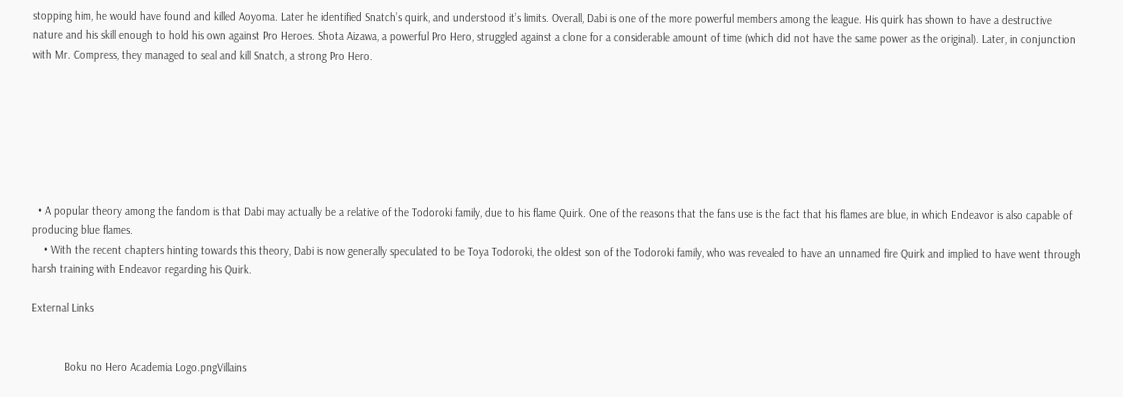stopping him, he would have found and killed Aoyoma. Later he identified Snatch’s quirk, and understood it’s limits. Overall, Dabi is one of the more powerful members among the league. His quirk has shown to have a destructive nature and his skill enough to hold his own against Pro Heroes. Shota Aizawa, a powerful Pro Hero, struggled against a clone for a considerable amount of time (which did not have the same power as the original). Later, in conjunction with Mr. Compress, they managed to seal and kill Snatch, a strong Pro Hero.







  • A popular theory among the fandom is that Dabi may actually be a relative of the Todoroki family, due to his flame Quirk. One of the reasons that the fans use is the fact that his flames are blue, in which Endeavor is also capable of producing blue flames.
    • With the recent chapters hinting towards this theory, Dabi is now generally speculated to be Toya Todoroki, the oldest son of the Todoroki family, who was revealed to have an unnamed fire Quirk and implied to have went through harsh training with Endeavor regarding his Quirk.

External Links


           Boku no Hero Academia Logo.pngVillains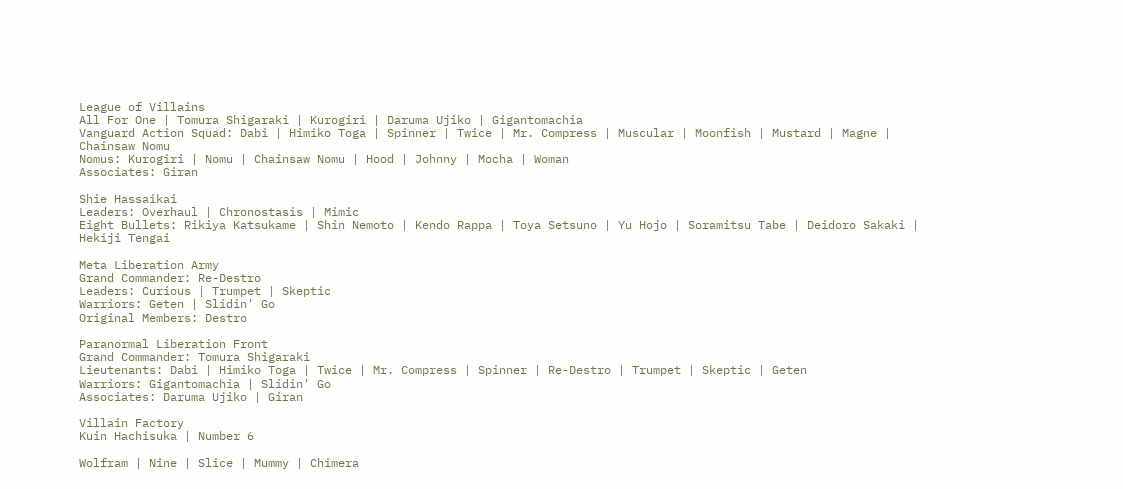League of Villains
All For One | Tomura Shigaraki | Kurogiri | Daruma Ujiko | Gigantomachia
Vanguard Action Squad: Dabi | Himiko Toga | Spinner | Twice | Mr. Compress | Muscular | Moonfish | Mustard | Magne | Chainsaw Nomu
Nomus: Kurogiri | Nomu | Chainsaw Nomu | Hood | Johnny | Mocha | Woman
Associates: Giran

Shie Hassaikai
Leaders: Overhaul | Chronostasis | Mimic
Eight Bullets: Rikiya Katsukame | Shin Nemoto | Kendo Rappa | Toya Setsuno | Yu Hojo | Soramitsu Tabe | Deidoro Sakaki | Hekiji Tengai

Meta Liberation Army
Grand Commander: Re-Destro
Leaders: Curious | Trumpet | Skeptic
Warriors: Geten | Slidin' Go
Original Members: Destro

Paranormal Liberation Front
Grand Commander: Tomura Shigaraki
Lieutenants: Dabi | Himiko Toga | Twice | Mr. Compress | Spinner | Re-Destro | Trumpet | Skeptic | Geten
Warriors: Gigantomachia | Slidin' Go
Associates: Daruma Ujiko | Giran

Villain Factory
Kuin Hachisuka | Number 6

Wolfram | Nine | Slice | Mummy | Chimera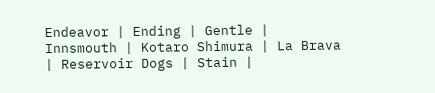Endeavor | Ending | Gentle | Innsmouth | Kotaro Shimura | La Brava | Reservoir Dogs | Stain |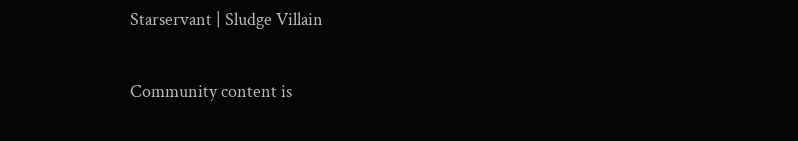Starservant | Sludge Villain

Community content is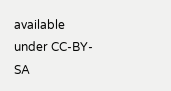available under CC-BY-SA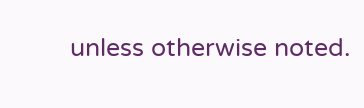unless otherwise noted.